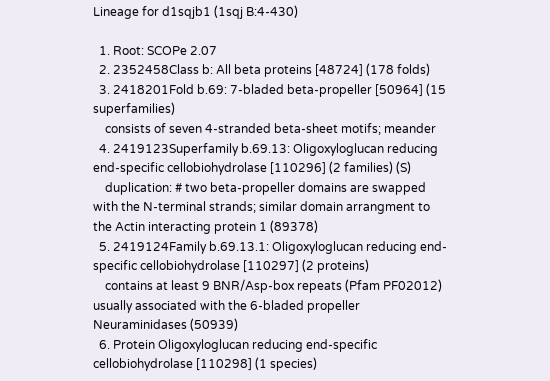Lineage for d1sqjb1 (1sqj B:4-430)

  1. Root: SCOPe 2.07
  2. 2352458Class b: All beta proteins [48724] (178 folds)
  3. 2418201Fold b.69: 7-bladed beta-propeller [50964] (15 superfamilies)
    consists of seven 4-stranded beta-sheet motifs; meander
  4. 2419123Superfamily b.69.13: Oligoxyloglucan reducing end-specific cellobiohydrolase [110296] (2 families) (S)
    duplication: # two beta-propeller domains are swapped with the N-terminal strands; similar domain arrangment to the Actin interacting protein 1 (89378)
  5. 2419124Family b.69.13.1: Oligoxyloglucan reducing end-specific cellobiohydrolase [110297] (2 proteins)
    contains at least 9 BNR/Asp-box repeats (Pfam PF02012) usually associated with the 6-bladed propeller Neuraminidases (50939)
  6. Protein Oligoxyloglucan reducing end-specific cellobiohydrolase [110298] (1 species)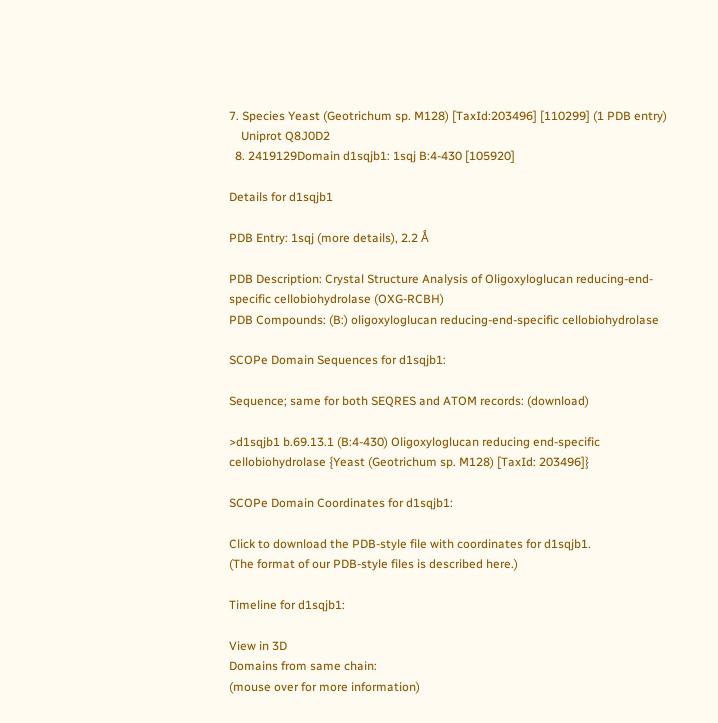7. Species Yeast (Geotrichum sp. M128) [TaxId:203496] [110299] (1 PDB entry)
    Uniprot Q8J0D2
  8. 2419129Domain d1sqjb1: 1sqj B:4-430 [105920]

Details for d1sqjb1

PDB Entry: 1sqj (more details), 2.2 Å

PDB Description: Crystal Structure Analysis of Oligoxyloglucan reducing-end-specific cellobiohydrolase (OXG-RCBH)
PDB Compounds: (B:) oligoxyloglucan reducing-end-specific cellobiohydrolase

SCOPe Domain Sequences for d1sqjb1:

Sequence; same for both SEQRES and ATOM records: (download)

>d1sqjb1 b.69.13.1 (B:4-430) Oligoxyloglucan reducing end-specific cellobiohydrolase {Yeast (Geotrichum sp. M128) [TaxId: 203496]}

SCOPe Domain Coordinates for d1sqjb1:

Click to download the PDB-style file with coordinates for d1sqjb1.
(The format of our PDB-style files is described here.)

Timeline for d1sqjb1:

View in 3D
Domains from same chain:
(mouse over for more information)